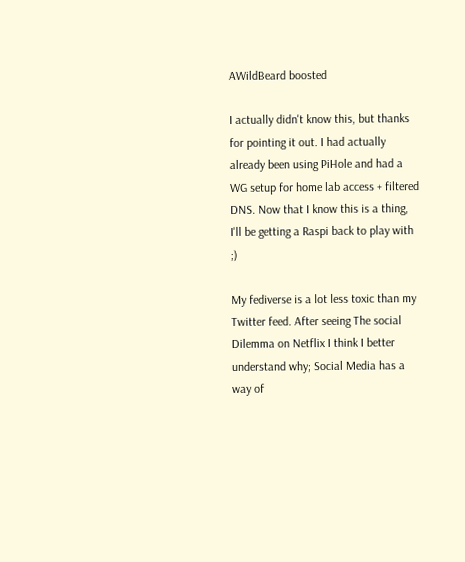AWildBeard boosted

I actually didn't know this, but thanks for pointing it out. I had actually already been using PiHole and had a WG setup for home lab access + filtered DNS. Now that I know this is a thing, I'll be getting a Raspi back to play with ;)

My fediverse is a lot less toxic than my Twitter feed. After seeing The social Dilemma on Netflix I think I better understand why; Social Media has a way of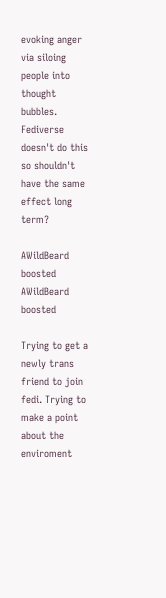evoking anger via siloing people into thought bubbles. Fediverse doesn't do this so shouldn't have the same effect long term?

AWildBeard boosted
AWildBeard boosted

Trying to get a newly trans friend to join fedi. Trying to make a point about the enviroment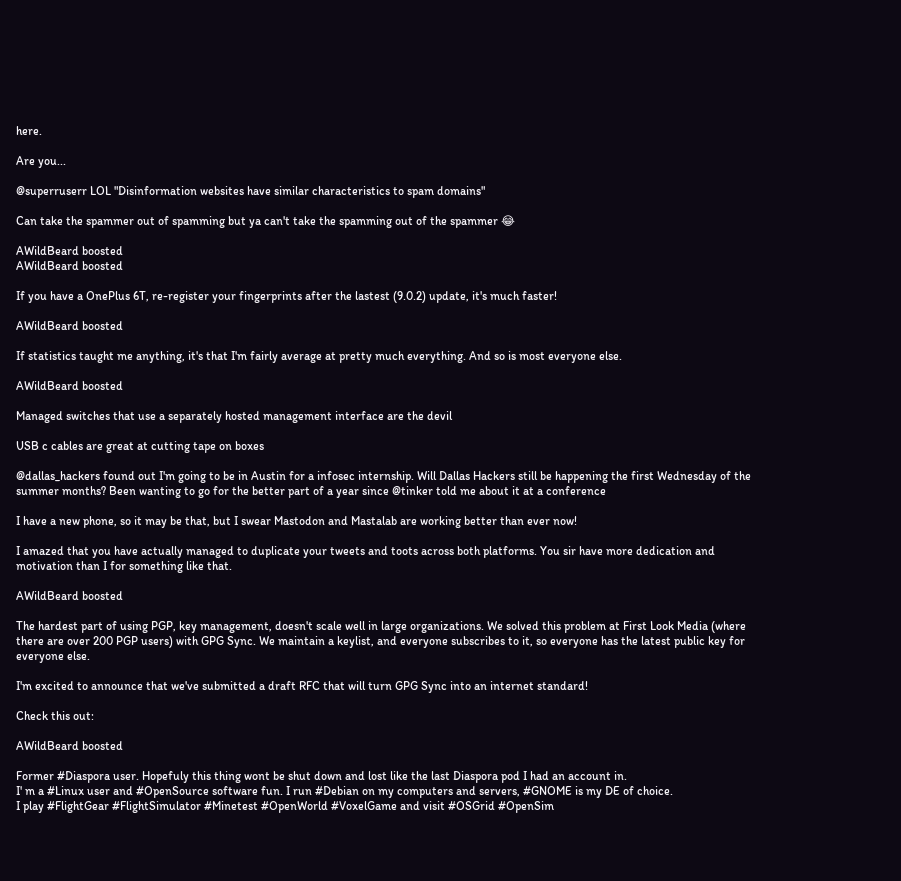here.

Are you...

@superruserr LOL "Disinformation websites have similar characteristics to spam domains"

Can take the spammer out of spamming but ya can't take the spamming out of the spammer 😂

AWildBeard boosted
AWildBeard boosted

If you have a OnePlus 6T, re-register your fingerprints after the lastest (9.0.2) update, it's much faster!

AWildBeard boosted

If statistics taught me anything, it's that I'm fairly average at pretty much everything. And so is most everyone else.

AWildBeard boosted

Managed switches that use a separately hosted management interface are the devil

USB c cables are great at cutting tape on boxes

@dallas_hackers found out I'm going to be in Austin for a infosec internship. Will Dallas Hackers still be happening the first Wednesday of the summer months? Been wanting to go for the better part of a year since @tinker told me about it at a conference

I have a new phone, so it may be that, but I swear Mastodon and Mastalab are working better than ever now!

I amazed that you have actually managed to duplicate your tweets and toots across both platforms. You sir have more dedication and motivation than I for something like that.

AWildBeard boosted

The hardest part of using PGP, key management, doesn't scale well in large organizations. We solved this problem at First Look Media (where there are over 200 PGP users) with GPG Sync. We maintain a keylist, and everyone subscribes to it, so everyone has the latest public key for everyone else.

I'm excited to announce that we've submitted a draft RFC that will turn GPG Sync into an internet standard!

Check this out:

AWildBeard boosted

Former #Diaspora user. Hopefuly this thing wont be shut down and lost like the last Diaspora pod I had an account in.
I' m a #Linux user and #OpenSource software fun. I run #Debian on my computers and servers, #GNOME is my DE of choice.
I play #FlightGear #FlightSimulator #Minetest #OpenWorld #VoxelGame and visit #OSGrid #OpenSim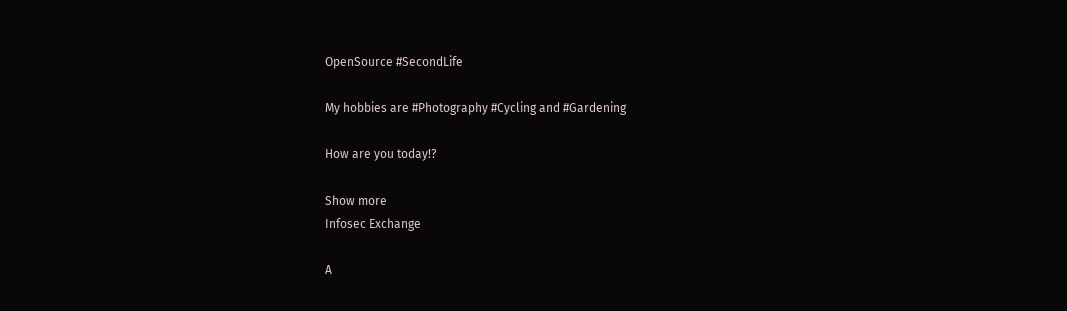OpenSource #SecondLife

My hobbies are #Photography #Cycling and #Gardening

How are you today!?

Show more
Infosec Exchange

A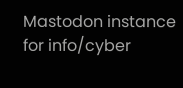Mastodon instance for info/cyber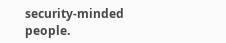security-minded people.